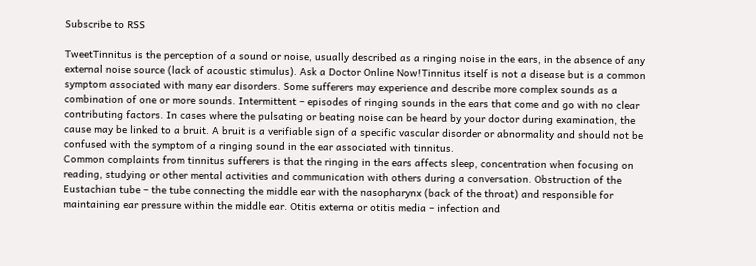Subscribe to RSS

TweetTinnitus is the perception of a sound or noise, usually described as a ringing noise in the ears, in the absence of any external noise source (lack of acoustic stimulus). Ask a Doctor Online Now!Tinnitus itself is not a disease but is a common symptom associated with many ear disorders. Some sufferers may experience and describe more complex sounds as a combination of one or more sounds. Intermittent – episodes of ringing sounds in the ears that come and go with no clear contributing factors. In cases where the pulsating or beating noise can be heard by your doctor during examination, the cause may be linked to a bruit. A bruit is a verifiable sign of a specific vascular disorder or abnormality and should not be confused with the symptom of a ringing sound in the ear associated with tinnitus.
Common complaints from tinnitus sufferers is that the ringing in the ears affects sleep, concentration when focusing on reading, studying or other mental activities and communication with others during a conversation. Obstruction of the Eustachian tube – the tube connecting the middle ear with the nasopharynx (back of the throat) and responsible for maintaining ear pressure within the middle ear. Otitis externa or otitis media – infection and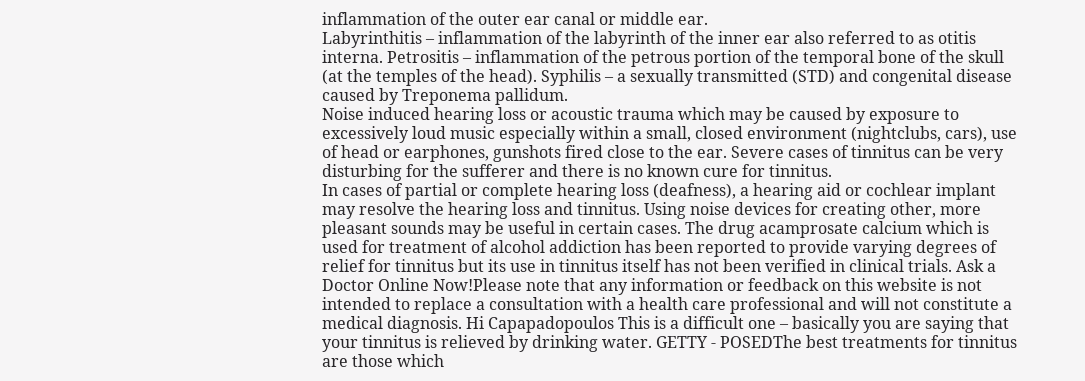inflammation of the outer ear canal or middle ear.
Labyrinthitis – inflammation of the labyrinth of the inner ear also referred to as otitis interna. Petrositis – inflammation of the petrous portion of the temporal bone of the skull (at the temples of the head). Syphilis – a sexually transmitted (STD) and congenital disease caused by Treponema pallidum.
Noise induced hearing loss or acoustic trauma which may be caused by exposure to excessively loud music especially within a small, closed environment (nightclubs, cars), use of head or earphones, gunshots fired close to the ear. Severe cases of tinnitus can be very disturbing for the sufferer and there is no known cure for tinnitus.
In cases of partial or complete hearing loss (deafness), a hearing aid or cochlear implant may resolve the hearing loss and tinnitus. Using noise devices for creating other, more pleasant sounds may be useful in certain cases. The drug acamprosate calcium which is used for treatment of alcohol addiction has been reported to provide varying degrees of relief for tinnitus but its use in tinnitus itself has not been verified in clinical trials. Ask a Doctor Online Now!Please note that any information or feedback on this website is not intended to replace a consultation with a health care professional and will not constitute a medical diagnosis. Hi Capapadopoulos This is a difficult one – basically you are saying that your tinnitus is relieved by drinking water. GETTY - POSEDThe best treatments for tinnitus are those which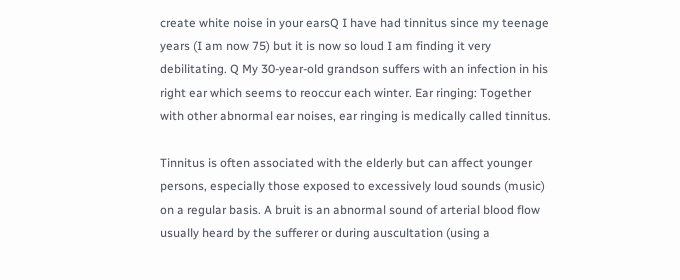create white noise in your earsQ I have had tinnitus since my teenage years (I am now 75) but it is now so loud I am finding it very debilitating. Q My 30-year-old grandson suffers with an infection in his right ear which seems to reoccur each winter. Ear ringing: Together with other abnormal ear noises, ear ringing is medically called tinnitus.

Tinnitus is often associated with the elderly but can affect younger persons, especially those exposed to excessively loud sounds (music) on a regular basis. A bruit is an abnormal sound of arterial blood flow usually heard by the sufferer or during auscultation (using a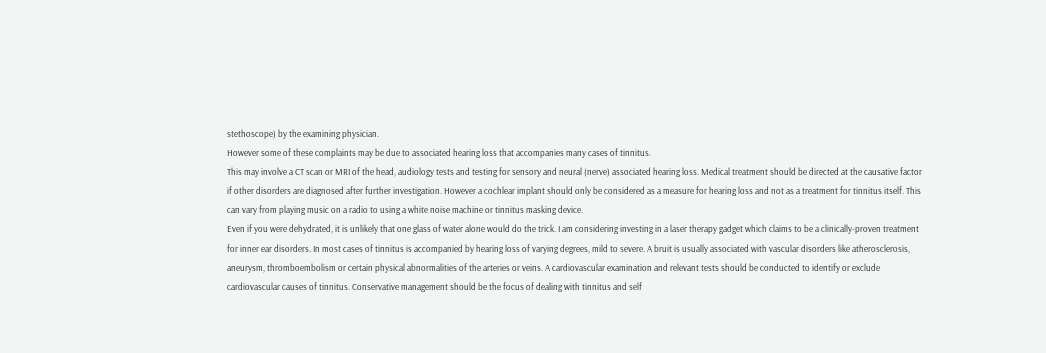stethoscope) by the examining physician.
However some of these complaints may be due to associated hearing loss that accompanies many cases of tinnitus.
This may involve a CT scan or MRI of the head, audiology tests and testing for sensory and neural (nerve) associated hearing loss. Medical treatment should be directed at the causative factor if other disorders are diagnosed after further investigation. However a cochlear implant should only be considered as a measure for hearing loss and not as a treatment for tinnitus itself. This can vary from playing music on a radio to using a white noise machine or tinnitus masking device.
Even if you were dehydrated, it is unlikely that one glass of water alone would do the trick. I am considering investing in a laser therapy gadget which claims to be a clinically-proven treatment for inner ear disorders. In most cases of tinnitus is accompanied by hearing loss of varying degrees, mild to severe. A bruit is usually associated with vascular disorders like atherosclerosis, aneurysm, thromboembolism or certain physical abnormalities of the arteries or veins. A cardiovascular examination and relevant tests should be conducted to identify or exclude cardiovascular causes of tinnitus. Conservative management should be the focus of dealing with tinnitus and self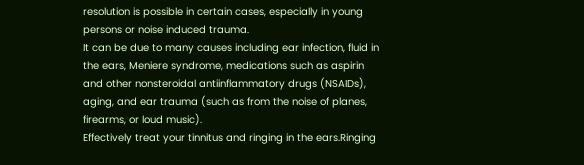resolution is possible in certain cases, especially in young persons or noise induced trauma.
It can be due to many causes including ear infection, fluid in the ears, Meniere syndrome, medications such as aspirin and other nonsteroidal antiinflammatory drugs (NSAIDs), aging, and ear trauma (such as from the noise of planes, firearms, or loud music).
Effectively treat your tinnitus and ringing in the ears.Ringing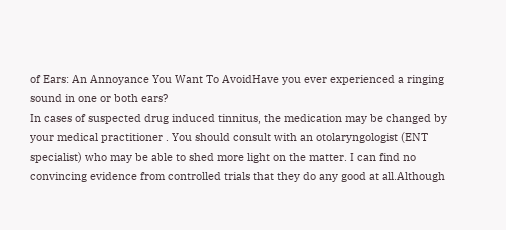of Ears: An Annoyance You Want To AvoidHave you ever experienced a ringing sound in one or both ears?
In cases of suspected drug induced tinnitus, the medication may be changed by your medical practitioner . You should consult with an otolaryngologist (ENT specialist) who may be able to shed more light on the matter. I can find no convincing evidence from controlled trials that they do any good at all.Although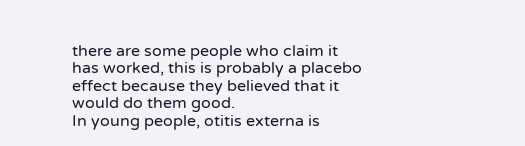there are some people who claim it has worked, this is probably a placebo effect because they believed that it would do them good.
In young people, otitis externa is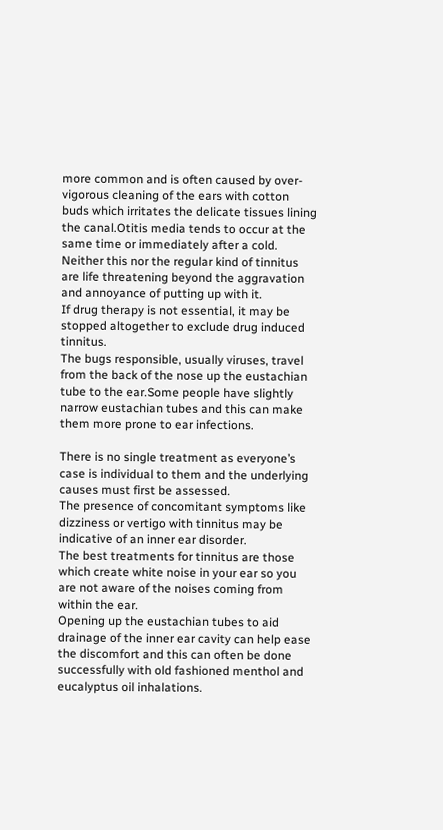more common and is often caused by over-vigorous cleaning of the ears with cotton buds which irritates the delicate tissues lining the canal.Otitis media tends to occur at the same time or immediately after a cold.
Neither this nor the regular kind of tinnitus are life threatening beyond the aggravation and annoyance of putting up with it.
If drug therapy is not essential, it may be stopped altogether to exclude drug induced tinnitus.
The bugs responsible, usually viruses, travel from the back of the nose up the eustachian tube to the ear.Some people have slightly narrow eustachian tubes and this can make them more prone to ear infections.

There is no single treatment as everyone’s case is individual to them and the underlying causes must first be assessed.
The presence of concomitant symptoms like dizziness or vertigo with tinnitus may be indicative of an inner ear disorder.
The best treatments for tinnitus are those which create white noise in your ear so you are not aware of the noises coming from within the ear.
Opening up the eustachian tubes to aid drainage of the inner ear cavity can help ease the discomfort and this can often be done successfully with old fashioned menthol and eucalyptus oil inhalations.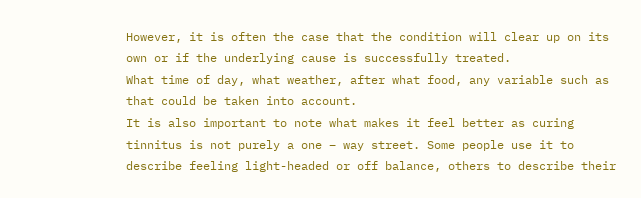However, it is often the case that the condition will clear up on its own or if the underlying cause is successfully treated.
What time of day, what weather, after what food, any variable such as that could be taken into account.
It is also important to note what makes it feel better as curing tinnitus is not purely a one – way street. Some people use it to describe feeling light-headed or off balance, others to describe their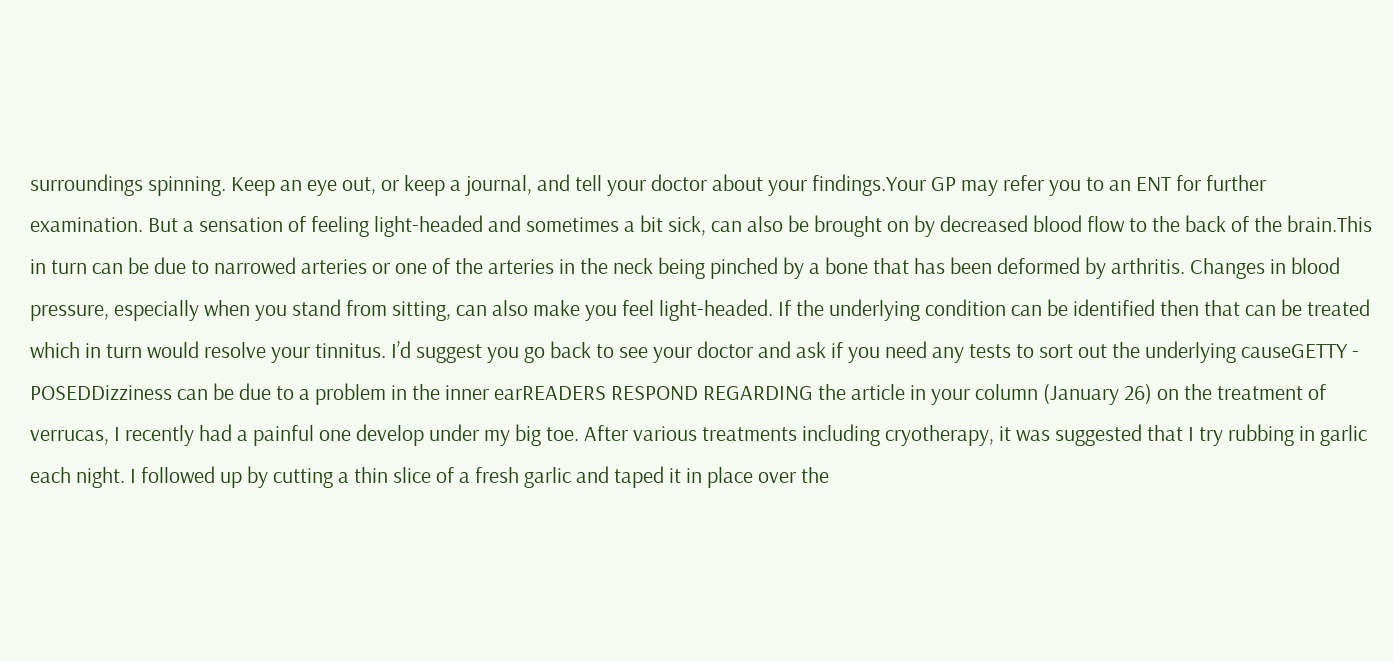surroundings spinning. Keep an eye out, or keep a journal, and tell your doctor about your findings.Your GP may refer you to an ENT for further examination. But a sensation of feeling light-headed and sometimes a bit sick, can also be brought on by decreased blood flow to the back of the brain.This in turn can be due to narrowed arteries or one of the arteries in the neck being pinched by a bone that has been deformed by arthritis. Changes in blood pressure, especially when you stand from sitting, can also make you feel light-headed. If the underlying condition can be identified then that can be treated which in turn would resolve your tinnitus. I’d suggest you go back to see your doctor and ask if you need any tests to sort out the underlying causeGETTY - POSEDDizziness can be due to a problem in the inner earREADERS RESPOND REGARDING the article in your column (January 26) on the treatment of verrucas, I recently had a painful one develop under my big toe. After various treatments including cryotherapy, it was suggested that I try rubbing in garlic each night. I followed up by cutting a thin slice of a fresh garlic and taped it in place over the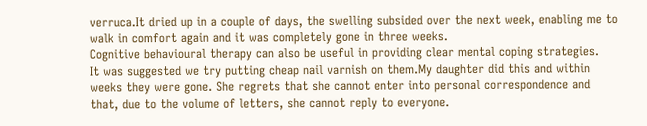verruca.It dried up in a couple of days, the swelling subsided over the next week, enabling me to walk in comfort again and it was completely gone in three weeks.
Cognitive behavioural therapy can also be useful in providing clear mental coping strategies.
It was suggested we try putting cheap nail varnish on them.My daughter did this and within weeks they were gone. She regrets that she cannot enter into personal correspondence and that, due to the volume of letters, she cannot reply to everyone.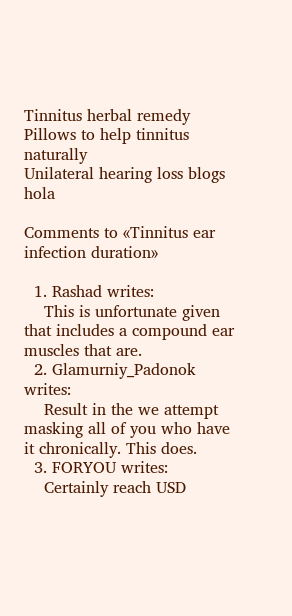Tinnitus herbal remedy
Pillows to help tinnitus naturally
Unilateral hearing loss blogs hola

Comments to «Tinnitus ear infection duration»

  1. Rashad writes:
    This is unfortunate given that includes a compound ear muscles that are.
  2. Glamurniy_Padonok writes:
    Result in the we attempt masking all of you who have it chronically. This does.
  3. FORYOU writes:
    Certainly reach USD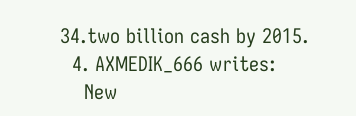34.two billion cash by 2015.
  4. AXMEDIK_666 writes:
    New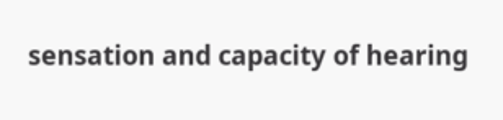sensation and capacity of hearing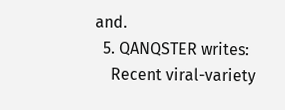and.
  5. QANQSTER writes:
    Recent viral-variety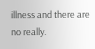illness and there are no really.